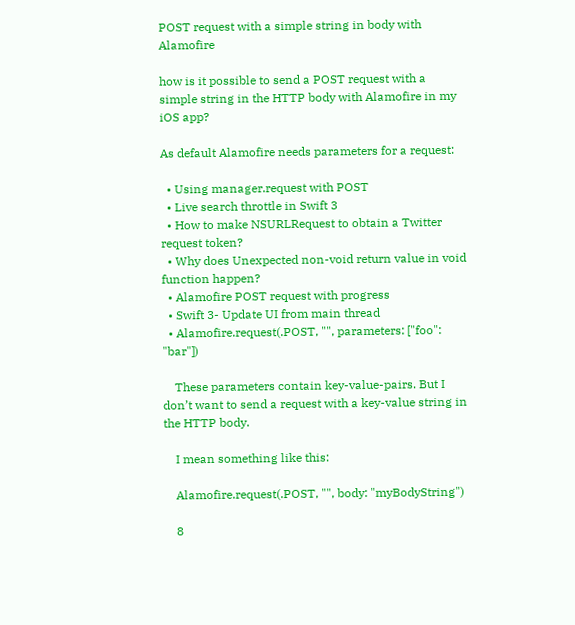POST request with a simple string in body with Alamofire

how is it possible to send a POST request with a simple string in the HTTP body with Alamofire in my iOS app?

As default Alamofire needs parameters for a request:

  • Using manager.request with POST
  • Live search throttle in Swift 3
  • How to make NSURLRequest to obtain a Twitter request token?
  • Why does Unexpected non-void return value in void function happen?
  • Alamofire POST request with progress
  • Swift 3- Update UI from main thread
  • Alamofire.request(.POST, "", parameters: ["foo": "bar"])

    These parameters contain key-value-pairs. But I don’t want to send a request with a key-value string in the HTTP body.

    I mean something like this:

    Alamofire.request(.POST, "", body: "myBodyString")

    8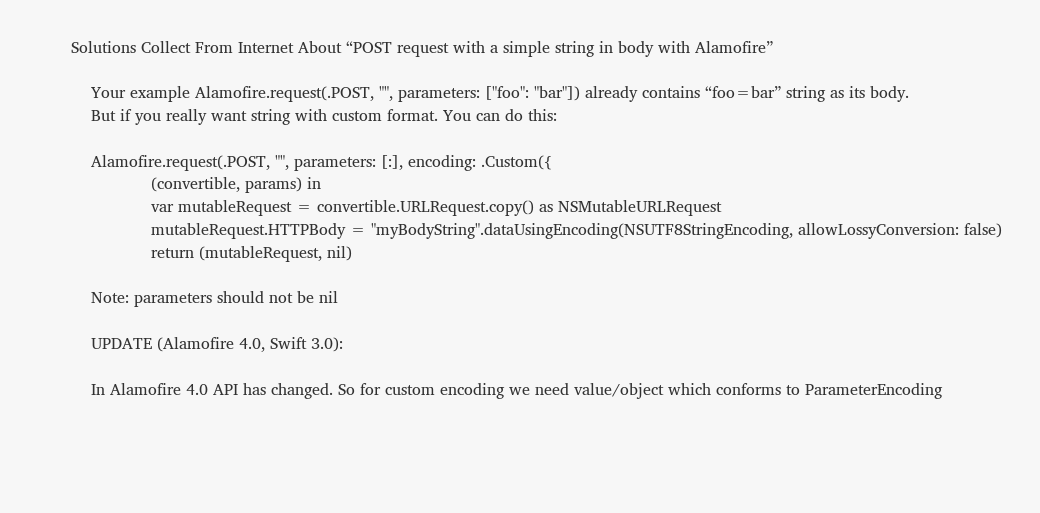Solutions Collect From Internet About “POST request with a simple string in body with Alamofire”

    Your example Alamofire.request(.POST, "", parameters: ["foo": "bar"]) already contains “foo=bar” string as its body.
    But if you really want string with custom format. You can do this:

    Alamofire.request(.POST, "", parameters: [:], encoding: .Custom({
                (convertible, params) in
                var mutableRequest = convertible.URLRequest.copy() as NSMutableURLRequest
                mutableRequest.HTTPBody = "myBodyString".dataUsingEncoding(NSUTF8StringEncoding, allowLossyConversion: false)
                return (mutableRequest, nil)

    Note: parameters should not be nil

    UPDATE (Alamofire 4.0, Swift 3.0):

    In Alamofire 4.0 API has changed. So for custom encoding we need value/object which conforms to ParameterEncoding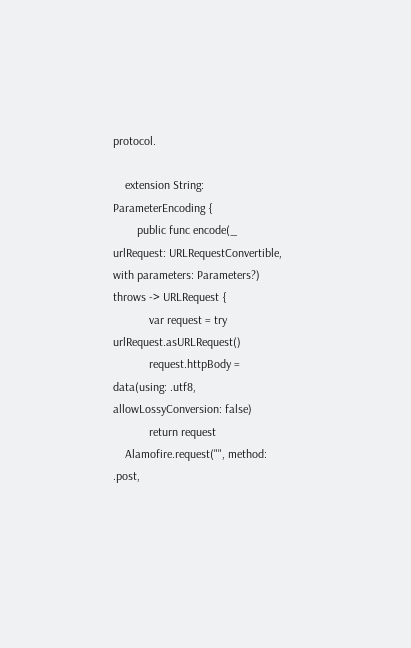protocol.

    extension String: ParameterEncoding {
        public func encode(_ urlRequest: URLRequestConvertible, with parameters: Parameters?) throws -> URLRequest {
            var request = try urlRequest.asURLRequest()
            request.httpBody = data(using: .utf8, allowLossyConversion: false)
            return request
    Alamofire.request("", method: .post,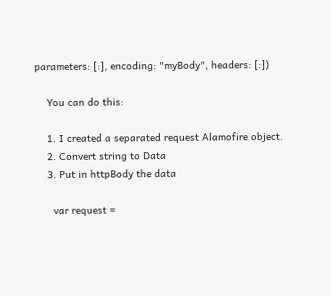parameters: [:], encoding: "myBody", headers: [:])

    You can do this:

    1. I created a separated request Alamofire object.
    2. Convert string to Data
    3. Put in httpBody the data

      var request =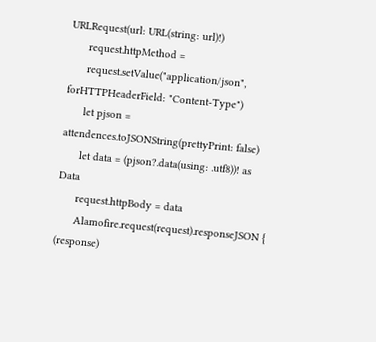URLRequest(url: URL(string: url)!)
      request.httpMethod =
      request.setValue("application/json", forHTTPHeaderField: "Content-Type")
      let pjson = attendences.toJSONString(prettyPrint: false)
      let data = (pjson?.data(using: .utf8))! as Data
      request.httpBody = data
      Alamofire.request(request).responseJSON { (response)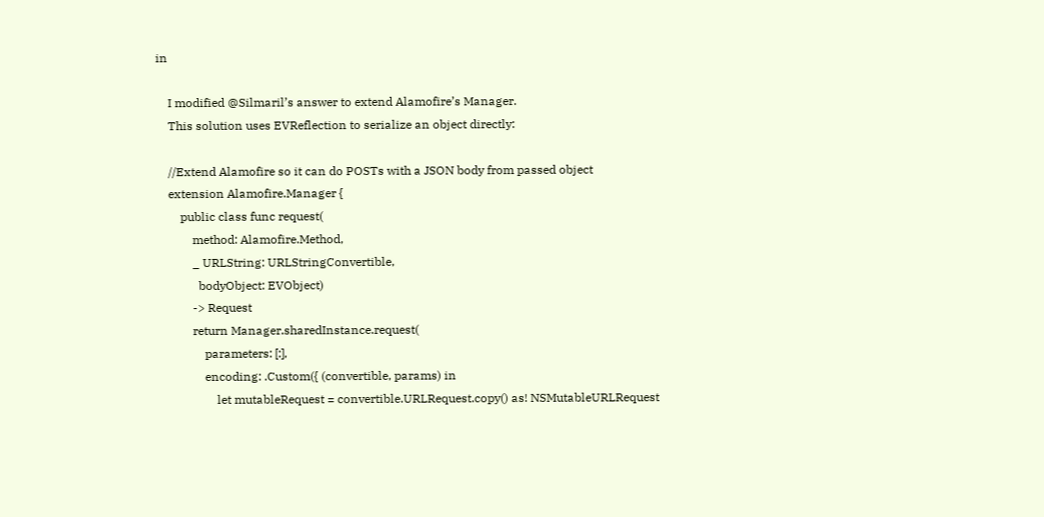in

    I modified @Silmaril’s answer to extend Alamofire’s Manager.
    This solution uses EVReflection to serialize an object directly:

    //Extend Alamofire so it can do POSTs with a JSON body from passed object
    extension Alamofire.Manager {
        public class func request(
            method: Alamofire.Method,
            _ URLString: URLStringConvertible,
              bodyObject: EVObject)
            -> Request
            return Manager.sharedInstance.request(
                parameters: [:],
                encoding: .Custom({ (convertible, params) in
                    let mutableRequest = convertible.URLRequest.copy() as! NSMutableURLRequest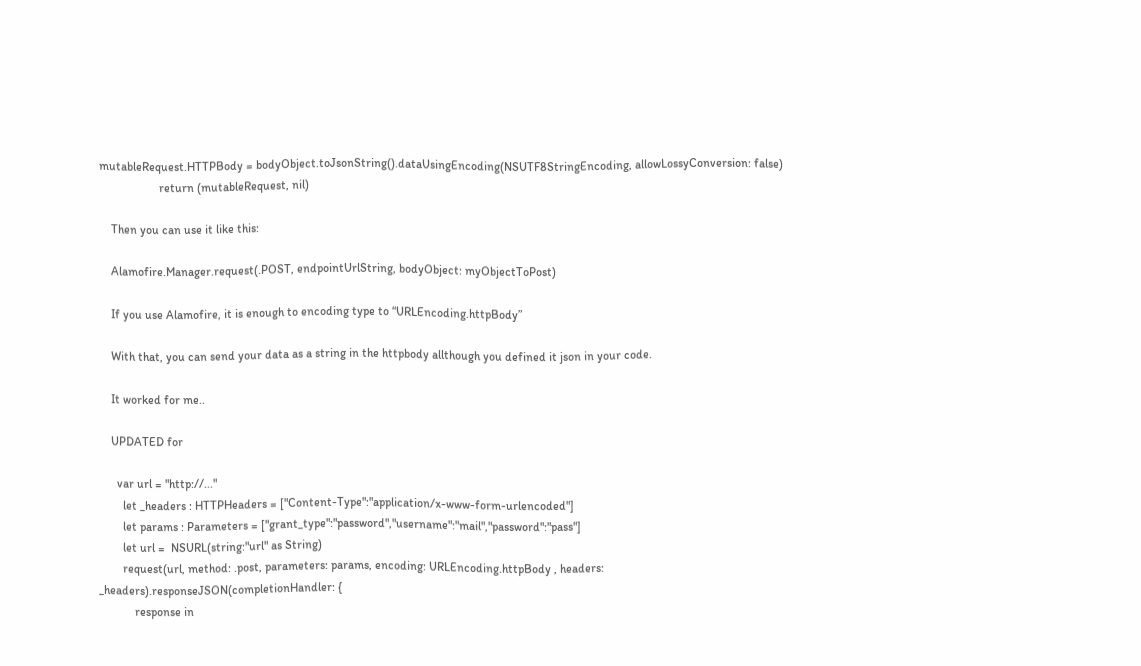mutableRequest.HTTPBody = bodyObject.toJsonString().dataUsingEncoding(NSUTF8StringEncoding, allowLossyConversion: false)
                    return (mutableRequest, nil)

    Then you can use it like this:

    Alamofire.Manager.request(.POST, endpointUrlString, bodyObject: myObjectToPost)

    If you use Alamofire, it is enough to encoding type to “URLEncoding.httpBody”

    With that, you can send your data as a string in the httpbody allthough you defined it json in your code.

    It worked for me..

    UPDATED for

      var url = "http://..."
        let _headers : HTTPHeaders = ["Content-Type":"application/x-www-form-urlencoded"]
        let params : Parameters = ["grant_type":"password","username":"mail","password":"pass"]
        let url =  NSURL(string:"url" as String)
        request(url, method: .post, parameters: params, encoding: URLEncoding.httpBody , headers: _headers).responseJSON(completionHandler: {
            response in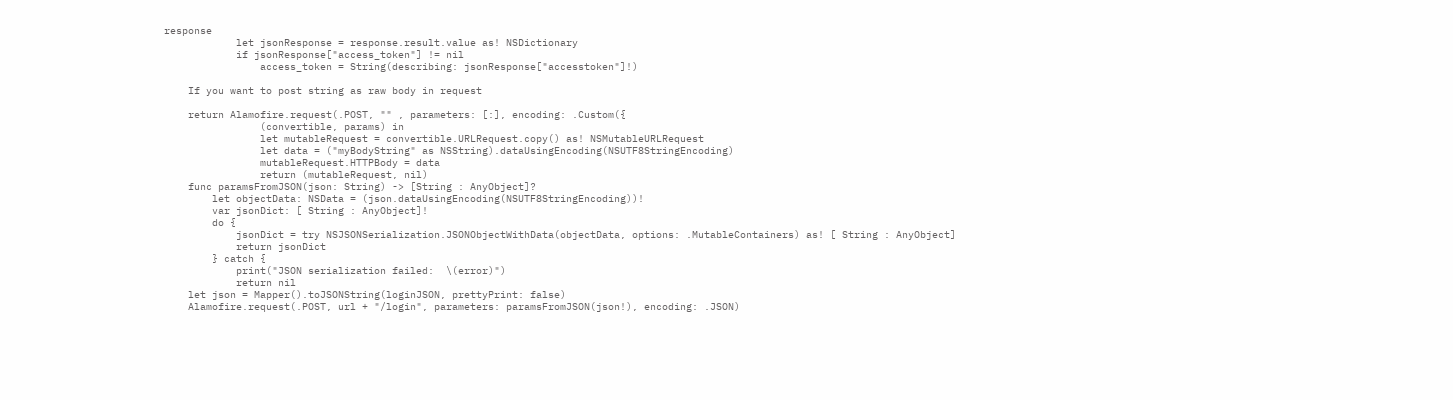response
            let jsonResponse = response.result.value as! NSDictionary
            if jsonResponse["access_token"] != nil
                access_token = String(describing: jsonResponse["accesstoken"]!)

    If you want to post string as raw body in request

    return Alamofire.request(.POST, "" , parameters: [:], encoding: .Custom({
                (convertible, params) in
                let mutableRequest = convertible.URLRequest.copy() as! NSMutableURLRequest
                let data = ("myBodyString" as NSString).dataUsingEncoding(NSUTF8StringEncoding)
                mutableRequest.HTTPBody = data
                return (mutableRequest, nil)
    func paramsFromJSON(json: String) -> [String : AnyObject]?
        let objectData: NSData = (json.dataUsingEncoding(NSUTF8StringEncoding))!
        var jsonDict: [ String : AnyObject]!
        do {
            jsonDict = try NSJSONSerialization.JSONObjectWithData(objectData, options: .MutableContainers) as! [ String : AnyObject]
            return jsonDict
        } catch {
            print("JSON serialization failed:  \(error)")
            return nil
    let json = Mapper().toJSONString(loginJSON, prettyPrint: false)
    Alamofire.request(.POST, url + "/login", parameters: paramsFromJSON(json!), encoding: .JSON)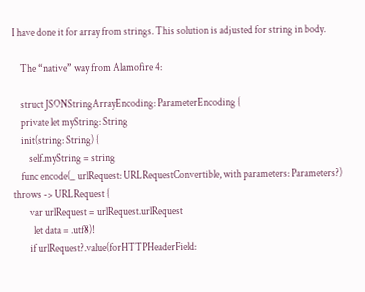I have done it for array from strings. This solution is adjusted for string in body.

    The “native” way from Alamofire 4:

    struct JSONStringArrayEncoding: ParameterEncoding {
    private let myString: String
    init(string: String) {
        self.myString = string
    func encode(_ urlRequest: URLRequestConvertible, with parameters: Parameters?) throws -> URLRequest {
        var urlRequest = urlRequest.urlRequest
          let data = .utf8)!
        if urlRequest?.value(forHTTPHeaderField: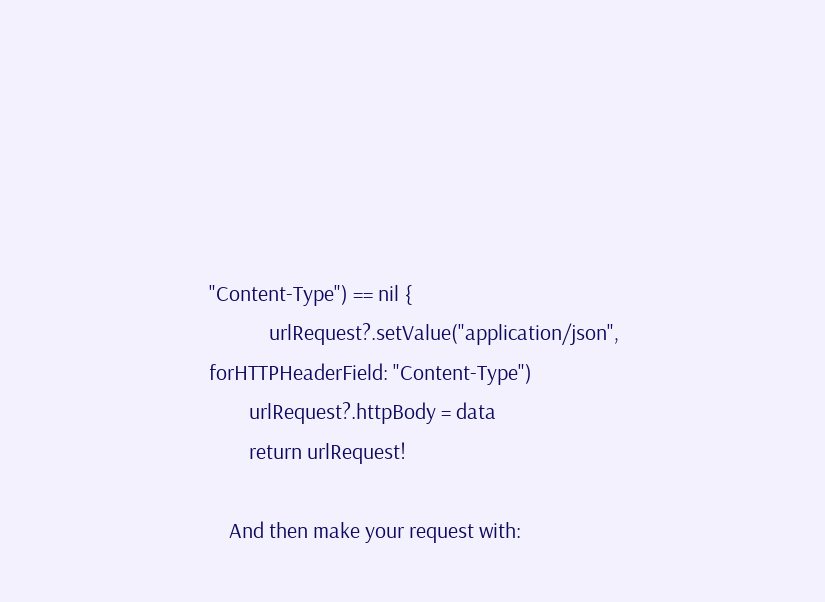"Content-Type") == nil {
            urlRequest?.setValue("application/json", forHTTPHeaderField: "Content-Type")
        urlRequest?.httpBody = data
        return urlRequest!

    And then make your request with: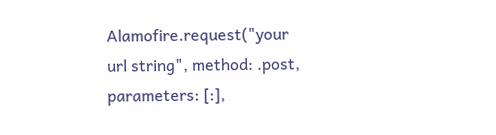Alamofire.request("your url string", method: .post, parameters: [:],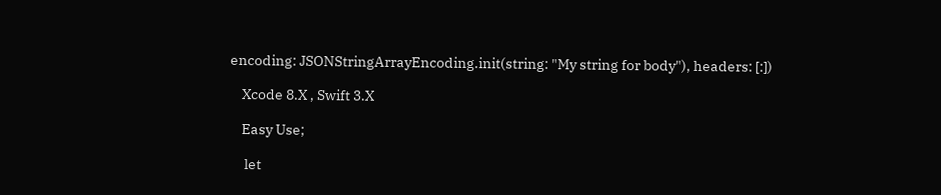encoding: JSONStringArrayEncoding.init(string: "My string for body"), headers: [:])

    Xcode 8.X , Swift 3.X

    Easy Use;

     let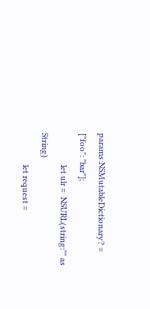params:NSMutableDictionary? = ["foo": "bar"];
                let ulr =  NSURL(string:"" as String)
                let request =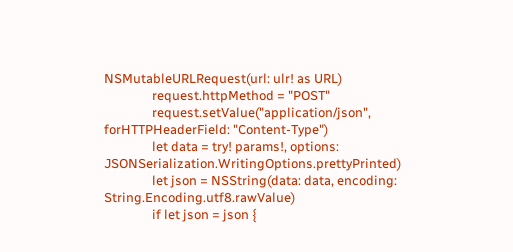NSMutableURLRequest(url: ulr! as URL)
                request.httpMethod = "POST"
                request.setValue("application/json", forHTTPHeaderField: "Content-Type")
                let data = try! params!, options: JSONSerialization.WritingOptions.prettyPrinted)
                let json = NSString(data: data, encoding: String.Encoding.utf8.rawValue)
                if let json = json {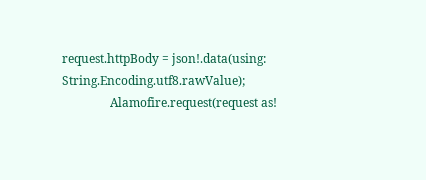request.httpBody = json!.data(using: String.Encoding.utf8.rawValue);
                Alamofire.request(request as!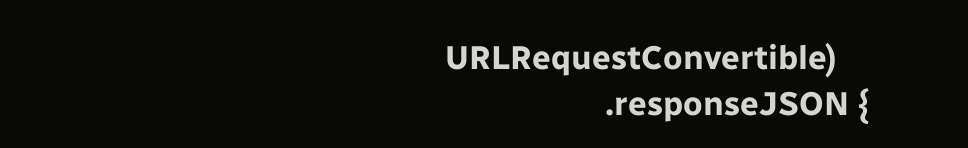URLRequestConvertible)
                    .responseJSON {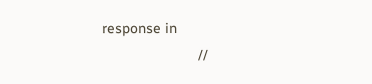response in
                        //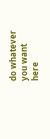do whatever you want here